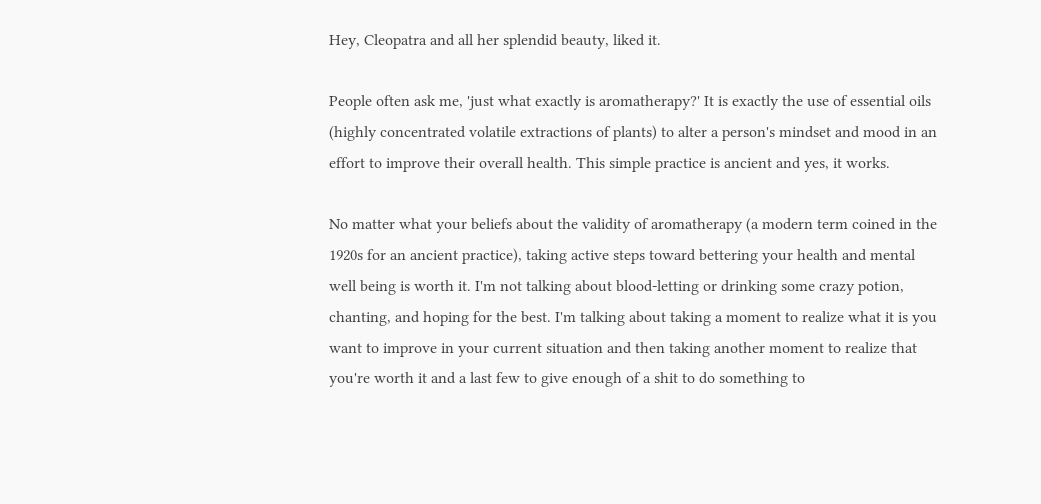Hey, Cleopatra and all her splendid beauty, liked it.

People often ask me, 'just what exactly is aromatherapy?' It is exactly the use of essential oils (highly concentrated volatile extractions of plants) to alter a person's mindset and mood in an effort to improve their overall health. This simple practice is ancient and yes, it works.

No matter what your beliefs about the validity of aromatherapy (a modern term coined in the 1920s for an ancient practice), taking active steps toward bettering your health and mental well being is worth it. I'm not talking about blood-letting or drinking some crazy potion, chanting, and hoping for the best. I'm talking about taking a moment to realize what it is you want to improve in your current situation and then taking another moment to realize that you're worth it and a last few to give enough of a shit to do something to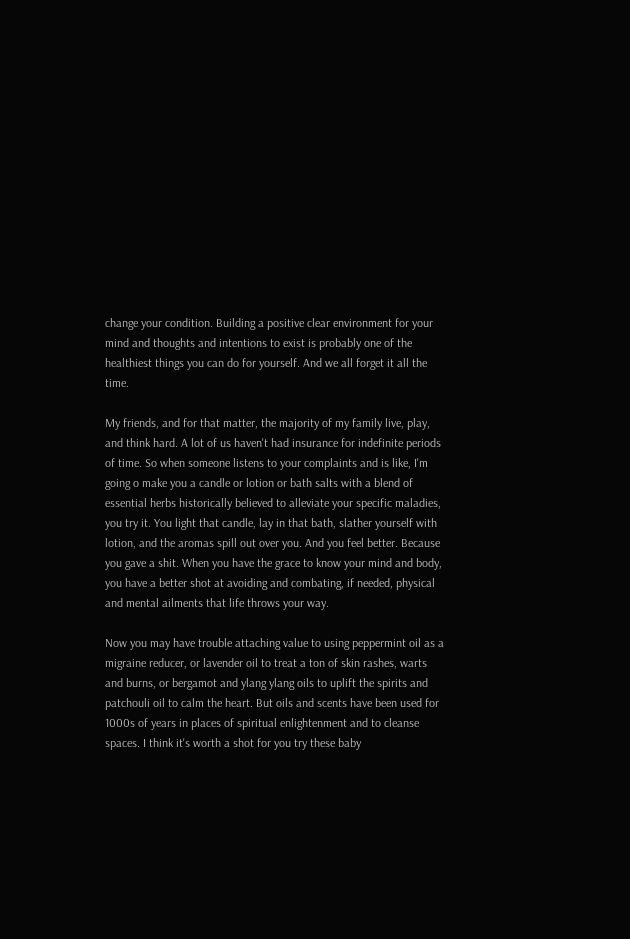change your condition. Building a positive clear environment for your mind and thoughts and intentions to exist is probably one of the healthiest things you can do for yourself. And we all forget it all the time.

My friends, and for that matter, the majority of my family live, play, and think hard. A lot of us haven't had insurance for indefinite periods of time. So when someone listens to your complaints and is like, I'm going o make you a candle or lotion or bath salts with a blend of essential herbs historically believed to alleviate your specific maladies, you try it. You light that candle, lay in that bath, slather yourself with lotion, and the aromas spill out over you. And you feel better. Because you gave a shit. When you have the grace to know your mind and body, you have a better shot at avoiding and combating, if needed, physical and mental ailments that life throws your way.

Now you may have trouble attaching value to using peppermint oil as a migraine reducer, or lavender oil to treat a ton of skin rashes, warts and burns, or bergamot and ylang ylang oils to uplift the spirits and patchouli oil to calm the heart. But oils and scents have been used for 1000s of years in places of spiritual enlightenment and to cleanse spaces. I think it's worth a shot for you try these baby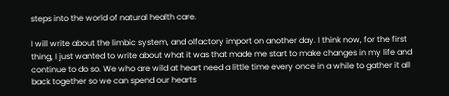steps into the world of natural health care.

I will write about the limbic system, and olfactory import on another day. I think now, for the first thing, I just wanted to write about what it was that made me start to make changes in my life and continue to do so. We who are wild at heart need a little time every once in a while to gather it all back together so we can spend our hearts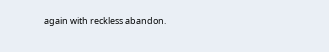again with reckless abandon.